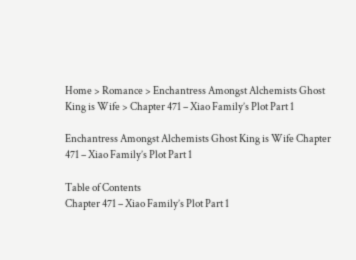Home > Romance > Enchantress Amongst Alchemists Ghost King is Wife > Chapter 471 – Xiao Family’s Plot Part 1

Enchantress Amongst Alchemists Ghost King is Wife Chapter 471 – Xiao Family’s Plot Part 1

Table of Contents
Chapter 471 – Xiao Family’s Plot Part 1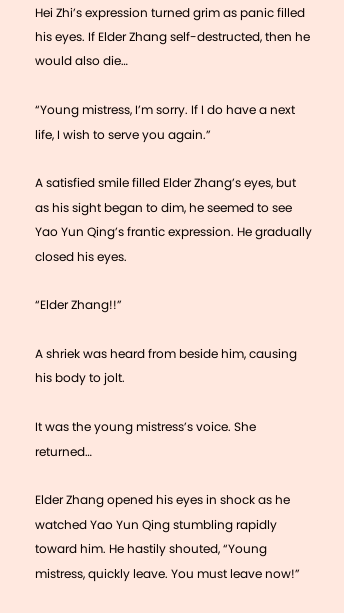Hei Zhi’s expression turned grim as panic filled his eyes. If Elder Zhang self-destructed, then he would also die…

“Young mistress, I’m sorry. If I do have a next life, I wish to serve you again.”

A satisfied smile filled Elder Zhang’s eyes, but as his sight began to dim, he seemed to see Yao Yun Qing’s frantic expression. He gradually closed his eyes.

“Elder Zhang!!”

A shriek was heard from beside him, causing his body to jolt.

It was the young mistress’s voice. She returned…

Elder Zhang opened his eyes in shock as he watched Yao Yun Qing stumbling rapidly toward him. He hastily shouted, “Young mistress, quickly leave. You must leave now!”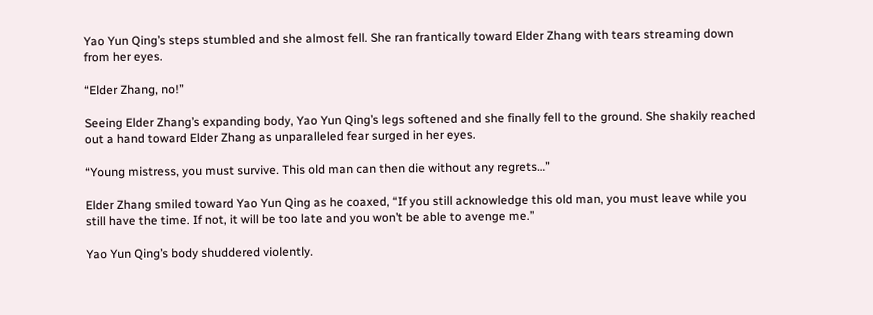Yao Yun Qing’s steps stumbled and she almost fell. She ran frantically toward Elder Zhang with tears streaming down from her eyes.

“Elder Zhang, no!”

Seeing Elder Zhang’s expanding body, Yao Yun Qing’s legs softened and she finally fell to the ground. She shakily reached out a hand toward Elder Zhang as unparalleled fear surged in her eyes.

“Young mistress, you must survive. This old man can then die without any regrets…”

Elder Zhang smiled toward Yao Yun Qing as he coaxed, “If you still acknowledge this old man, you must leave while you still have the time. If not, it will be too late and you won’t be able to avenge me.”

Yao Yun Qing’s body shuddered violently.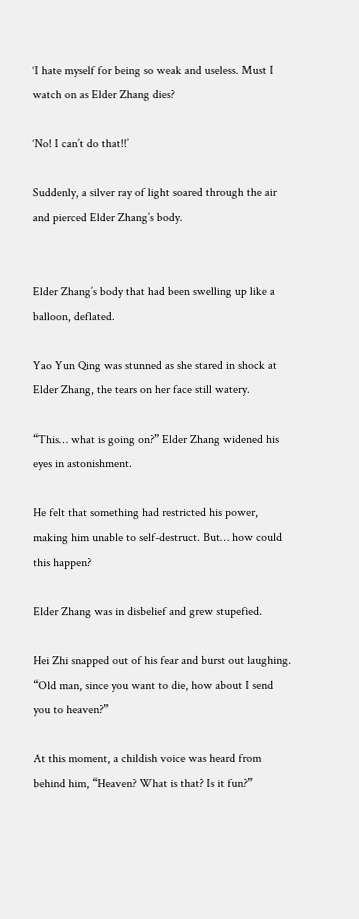‘I hate myself for being so weak and useless. Must I watch on as Elder Zhang dies?

‘No! I can’t do that!!’

Suddenly, a silver ray of light soared through the air and pierced Elder Zhang’s body.


Elder Zhang’s body that had been swelling up like a balloon, deflated.

Yao Yun Qing was stunned as she stared in shock at Elder Zhang, the tears on her face still watery.

“This… what is going on?” Elder Zhang widened his eyes in astonishment.

He felt that something had restricted his power, making him unable to self-destruct. But… how could this happen?

Elder Zhang was in disbelief and grew stupefied.

Hei Zhi snapped out of his fear and burst out laughing. “Old man, since you want to die, how about I send you to heaven?”

At this moment, a childish voice was heard from behind him, “Heaven? What is that? Is it fun?”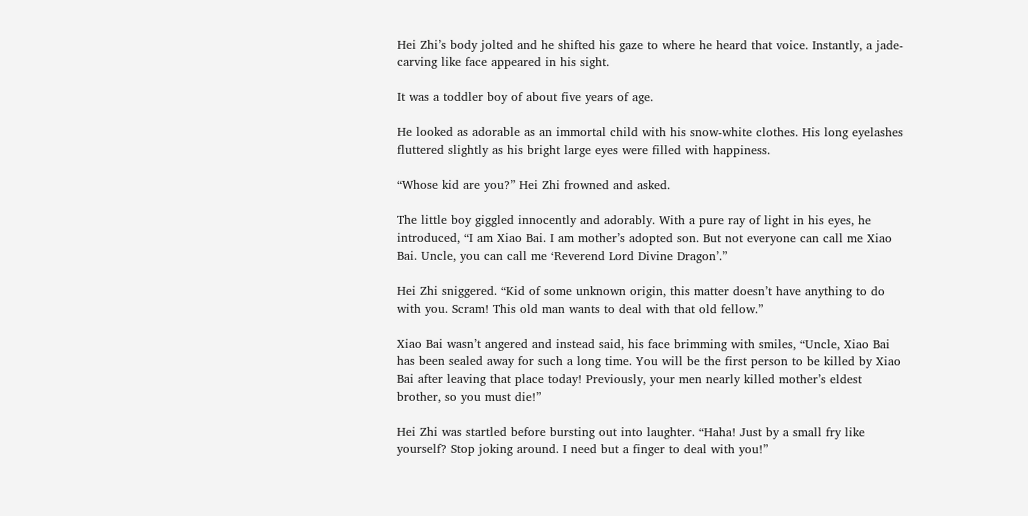Hei Zhi’s body jolted and he shifted his gaze to where he heard that voice. Instantly, a jade-carving like face appeared in his sight.

It was a toddler boy of about five years of age.

He looked as adorable as an immortal child with his snow-white clothes. His long eyelashes fluttered slightly as his bright large eyes were filled with happiness.

“Whose kid are you?” Hei Zhi frowned and asked.

The little boy giggled innocently and adorably. With a pure ray of light in his eyes, he introduced, “I am Xiao Bai. I am mother’s adopted son. But not everyone can call me Xiao Bai. Uncle, you can call me ‘Reverend Lord Divine Dragon’.”

Hei Zhi sniggered. “Kid of some unknown origin, this matter doesn’t have anything to do with you. Scram! This old man wants to deal with that old fellow.”

Xiao Bai wasn’t angered and instead said, his face brimming with smiles, “Uncle, Xiao Bai has been sealed away for such a long time. You will be the first person to be killed by Xiao Bai after leaving that place today! Previously, your men nearly killed mother’s eldest brother, so you must die!”

Hei Zhi was startled before bursting out into laughter. “Haha! Just by a small fry like yourself? Stop joking around. I need but a finger to deal with you!”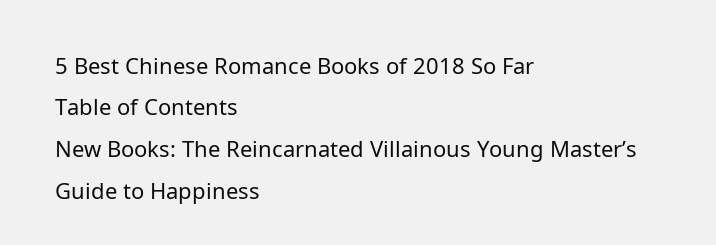5 Best Chinese Romance Books of 2018 So Far
Table of Contents
New Books: The Reincarnated Villainous Young Master’s Guide to Happiness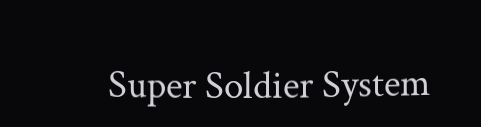Super Soldier System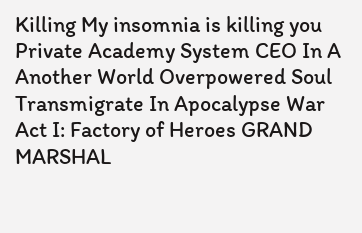Killing My insomnia is killing you Private Academy System CEO In A Another World Overpowered Soul Transmigrate In Apocalypse War Act I: Factory of Heroes GRAND MARSHAL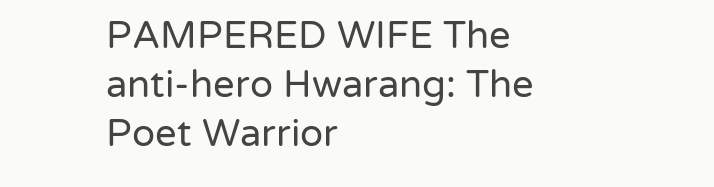PAMPERED WIFE The anti-hero Hwarang: The Poet Warrior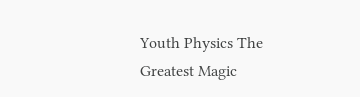Youth Physics The Greatest Magic